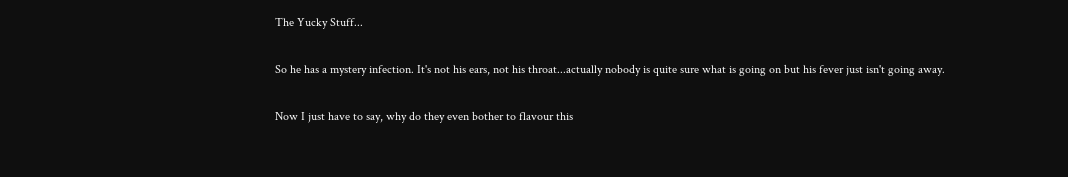The Yucky Stuff...

So he has a mystery infection. It's not his ears, not his throat...actually nobody is quite sure what is going on but his fever just isn't going away.

Now I just have to say, why do they even bother to flavour this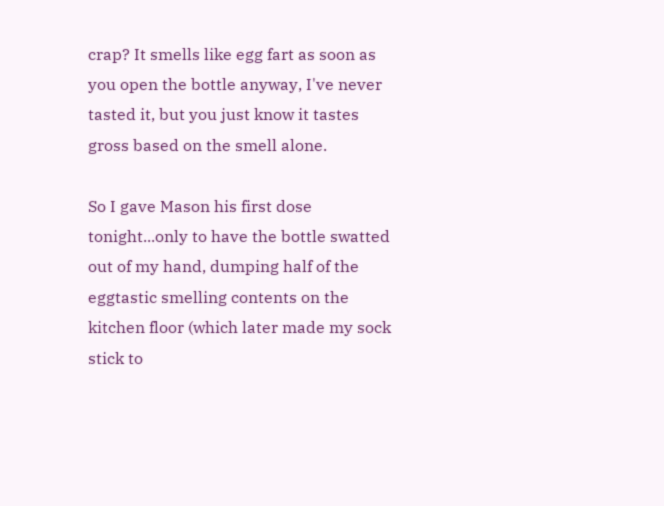crap? It smells like egg fart as soon as you open the bottle anyway, I've never tasted it, but you just know it tastes gross based on the smell alone.

So I gave Mason his first dose tonight...only to have the bottle swatted out of my hand, dumping half of the eggtastic smelling contents on the kitchen floor (which later made my sock stick to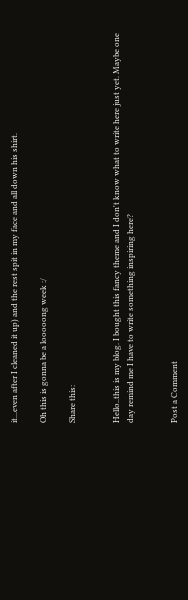it...even after I cleaned it up) and the rest spit in my face and all down his shirt.

Oh this is gonna be a looooong week :/

Share this:


Hello..this is my blog. I bought this fancy theme and I don't know what to write here just yet. Maybe one day remind me I have to write something inspiring here?


Post a Comment